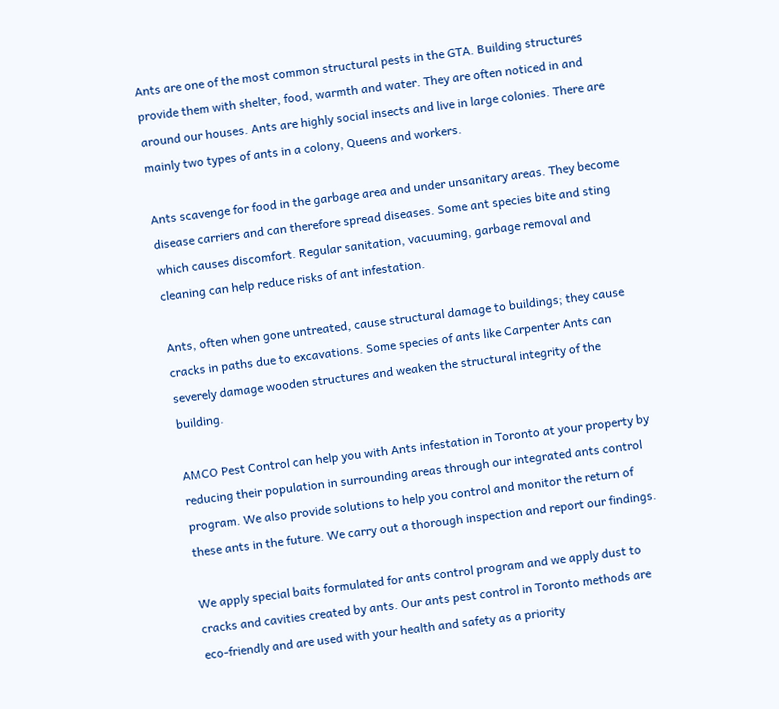Ants are one of the most common structural pests in the GTA. Building structures provide them with shelter, food, warmth and water. They are often noticed in and around our houses. Ants are highly social insects and live in large colonies. There are mainly two types of ants in a colony, Queens and workers.

Ants scavenge for food in the garbage area and under unsanitary areas. They become disease carriers and can therefore spread diseases. Some ant species bite and sting which causes discomfort. Regular sanitation, vacuuming, garbage removal and cleaning can help reduce risks of ant infestation.

Ants, often when gone untreated, cause structural damage to buildings; they cause cracks in paths due to excavations. Some species of ants like Carpenter Ants can severely damage wooden structures and weaken the structural integrity of the building.

AMCO Pest Control can help you with Ants infestation in Toronto at your property by reducing their population in surrounding areas through our integrated ants control program. We also provide solutions to help you control and monitor the return of these ants in the future. We carry out a thorough inspection and report our findings.

We apply special baits formulated for ants control program and we apply dust to cracks and cavities created by ants. Our ants pest control in Toronto methods are eco-friendly and are used with your health and safety as a priority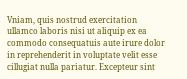Vniam, quis nostrud exercitation ullamco laboris nisi ut aliquip ex ea commodo consequatuis aute irure dolor in reprehenderit in voluptate velit esse cillugiat nulla pariatur. Excepteur sint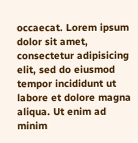occaecat. Lorem ipsum dolor sit amet, consectetur adipisicing elit, sed do eiusmod tempor incididunt ut labore et dolore magna aliqua. Ut enim ad minim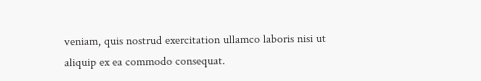veniam, quis nostrud exercitation ullamco laboris nisi ut aliquip ex ea commodo consequat.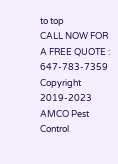to top
CALL NOW FOR A FREE QUOTE : 647-783-7359
Copyright 2019-2023 AMCO Pest Control